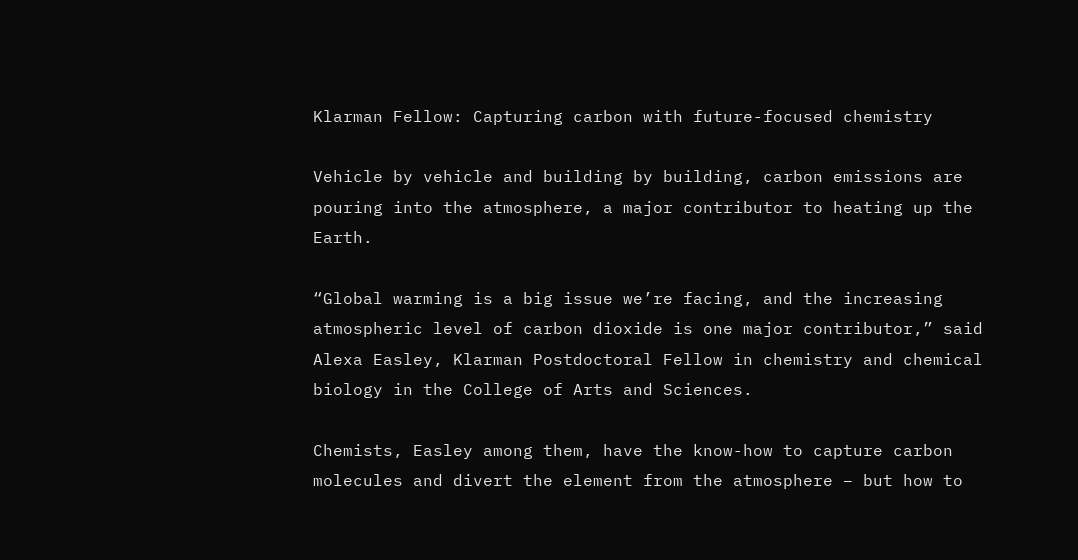Klarman Fellow: Capturing carbon with future-focused chemistry

Vehicle by vehicle and building by building, carbon emissions are pouring into the atmosphere, a major contributor to heating up the Earth.

“Global warming is a big issue we’re facing, and the increasing atmospheric level of carbon dioxide is one major contributor,” said Alexa Easley, Klarman Postdoctoral Fellow in chemistry and chemical biology in the College of Arts and Sciences.

Chemists, Easley among them, have the know-how to capture carbon molecules and divert the element from the atmosphere – but how to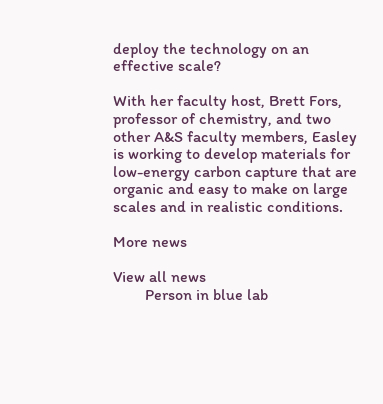deploy the technology on an effective scale?

With her faculty host, Brett Fors, professor of chemistry, and two other A&S faculty members, Easley is working to develop materials for low-energy carbon capture that are organic and easy to make on large scales and in realistic conditions.

More news

View all news
        Person in blue lab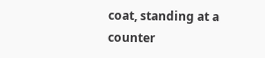coat, standing at a counter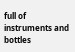full of instruments and bottles